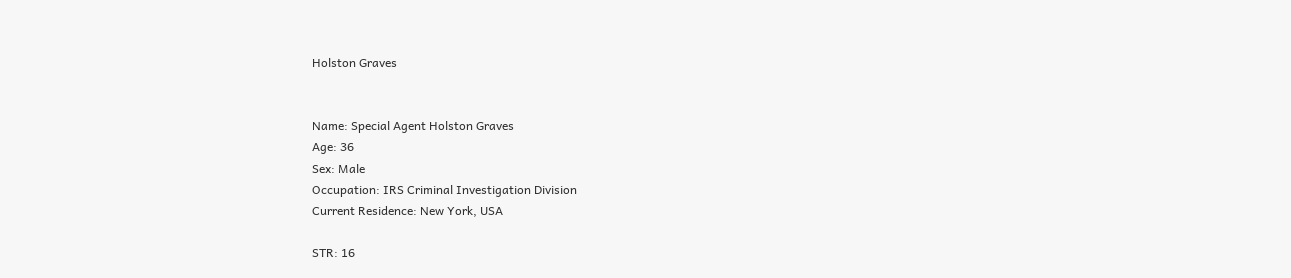Holston Graves


Name: Special Agent Holston Graves
Age: 36
Sex: Male
Occupation: IRS Criminal Investigation Division
Current Residence: New York, USA

STR: 16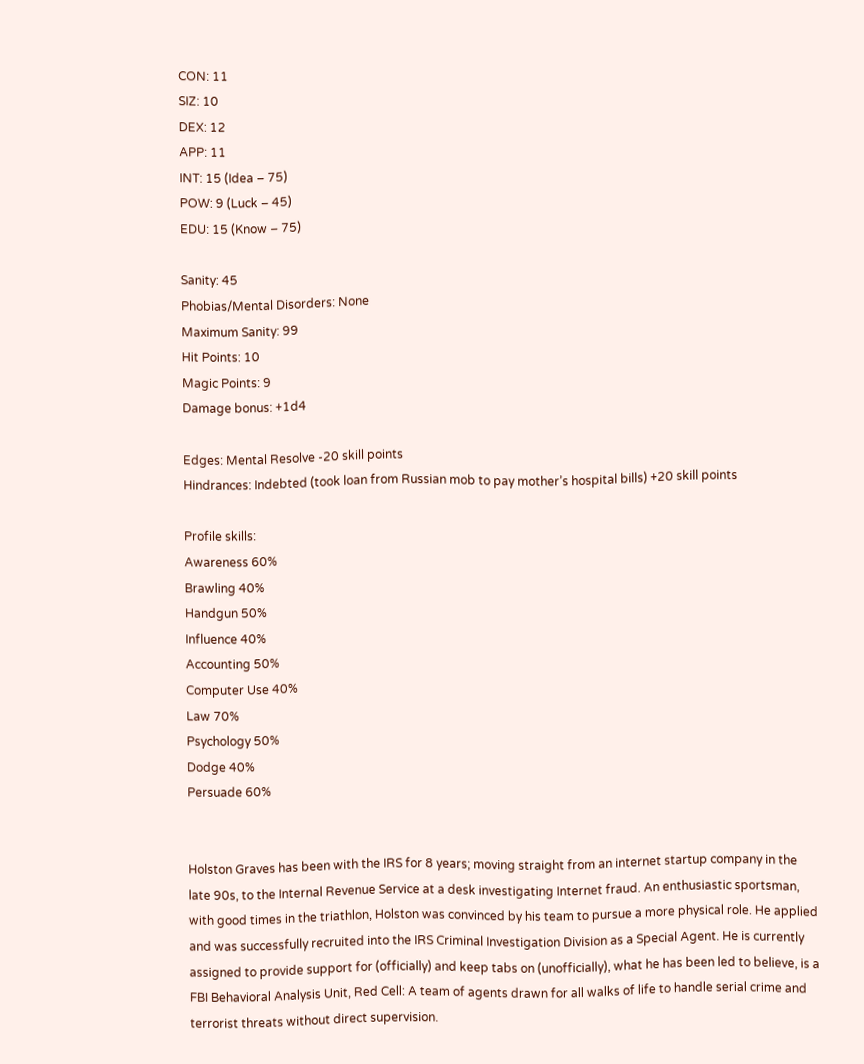CON: 11
SIZ: 10
DEX: 12
APP: 11
INT: 15 (Idea – 75)
POW: 9 (Luck – 45)
EDU: 15 (Know – 75)

Sanity: 45
Phobias/Mental Disorders: None
Maximum Sanity: 99
Hit Points: 10
Magic Points: 9
Damage bonus: +1d4

Edges: Mental Resolve -20 skill points
Hindrances: Indebted (took loan from Russian mob to pay mother’s hospital bills) +20 skill points

Profile skills:
Awareness 60%
Brawling 40%
Handgun 50%
Influence 40%
Accounting 50%
Computer Use 40%
Law 70%
Psychology 50%
Dodge 40%
Persuade 60%


Holston Graves has been with the IRS for 8 years; moving straight from an internet startup company in the late 90s, to the Internal Revenue Service at a desk investigating Internet fraud. An enthusiastic sportsman, with good times in the triathlon, Holston was convinced by his team to pursue a more physical role. He applied and was successfully recruited into the IRS Criminal Investigation Division as a Special Agent. He is currently assigned to provide support for (officially) and keep tabs on (unofficially), what he has been led to believe, is a FBI Behavioral Analysis Unit, Red Cell: A team of agents drawn for all walks of life to handle serial crime and terrorist threats without direct supervision.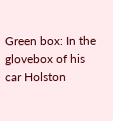Green box: In the glovebox of his car Holston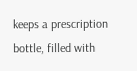keeps a prescription bottle, filled with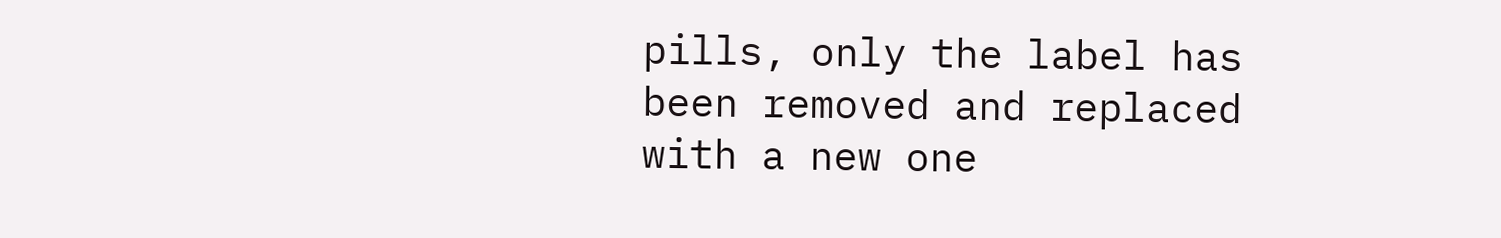pills, only the label has been removed and replaced with a new one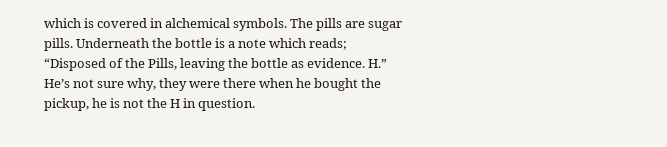which is covered in alchemical symbols. The pills are sugar pills. Underneath the bottle is a note which reads; “Disposed of the Pills, leaving the bottle as evidence. H.” He’s not sure why, they were there when he bought the pickup, he is not the H in question.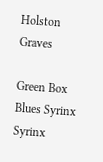Holston Graves

Green Box Blues Syrinx Syrinx